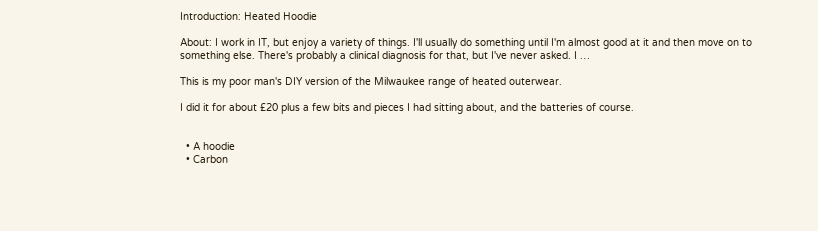Introduction: Heated Hoodie

About: I work in IT, but enjoy a variety of things. I'll usually do something until I'm almost good at it and then move on to something else. There's probably a clinical diagnosis for that, but I've never asked. I …

This is my poor man's DIY version of the Milwaukee range of heated outerwear.

I did it for about £20 plus a few bits and pieces I had sitting about, and the batteries of course.


  • A hoodie
  • Carbon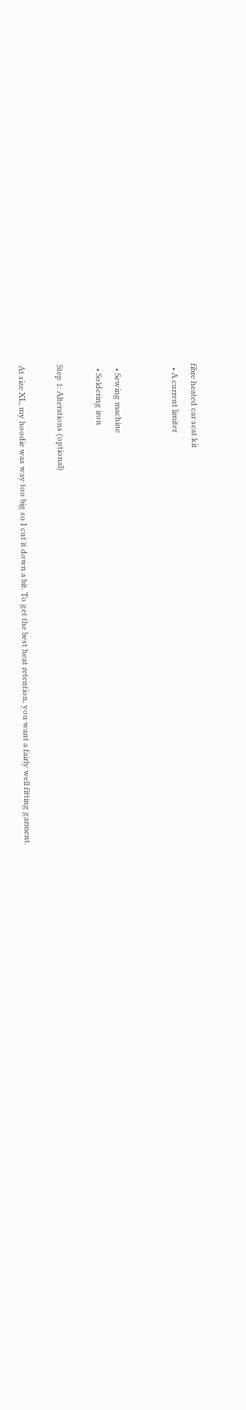fibre heated car seat kit
  • A current limiter


  • Sewing machine
  • Soldering iron

Step 1: Alterations (optional)

At size XL, my hoodie was way too big so I cut it down a bit. To get the best heat retention, you want a fairly well fitting garment.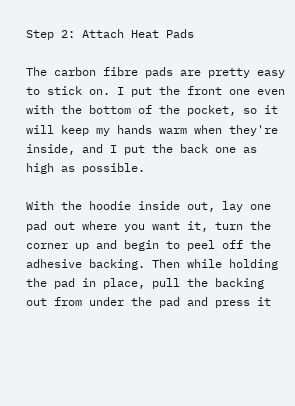Step 2: Attach Heat Pads

The carbon fibre pads are pretty easy to stick on. I put the front one even with the bottom of the pocket, so it will keep my hands warm when they're inside, and I put the back one as high as possible.

With the hoodie inside out, lay one pad out where you want it, turn the corner up and begin to peel off the adhesive backing. Then while holding the pad in place, pull the backing out from under the pad and press it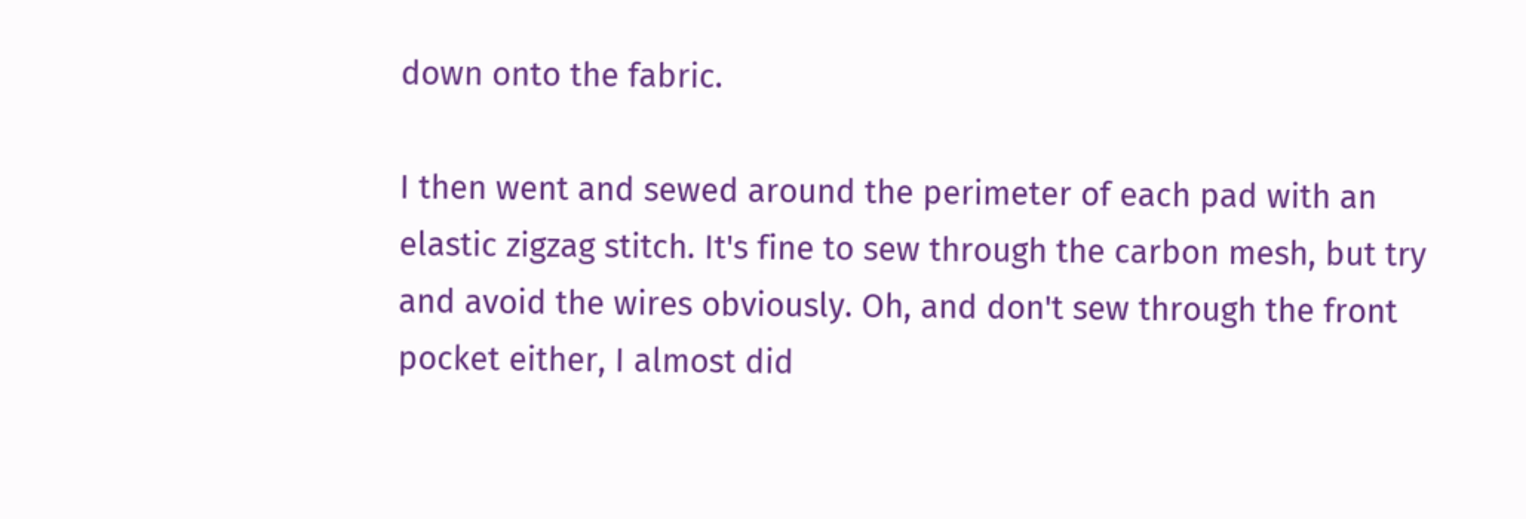down onto the fabric.

I then went and sewed around the perimeter of each pad with an elastic zigzag stitch. It's fine to sew through the carbon mesh, but try and avoid the wires obviously. Oh, and don't sew through the front pocket either, I almost did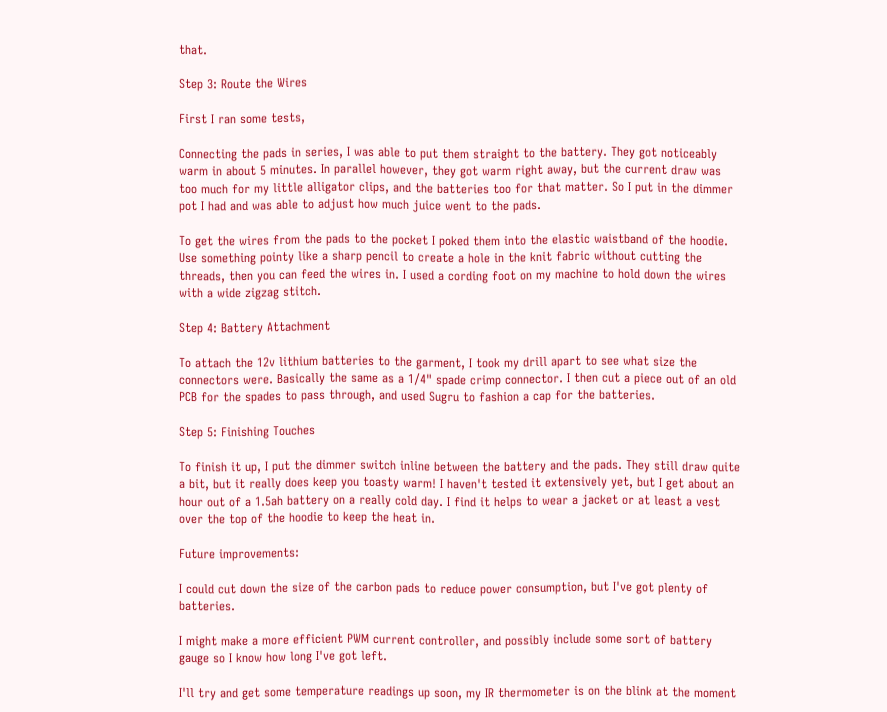that.

Step 3: Route the Wires

First I ran some tests,

Connecting the pads in series, I was able to put them straight to the battery. They got noticeably warm in about 5 minutes. In parallel however, they got warm right away, but the current draw was too much for my little alligator clips, and the batteries too for that matter. So I put in the dimmer pot I had and was able to adjust how much juice went to the pads.

To get the wires from the pads to the pocket I poked them into the elastic waistband of the hoodie. Use something pointy like a sharp pencil to create a hole in the knit fabric without cutting the threads, then you can feed the wires in. I used a cording foot on my machine to hold down the wires with a wide zigzag stitch.

Step 4: Battery Attachment

To attach the 12v lithium batteries to the garment, I took my drill apart to see what size the connectors were. Basically the same as a 1/4" spade crimp connector. I then cut a piece out of an old PCB for the spades to pass through, and used Sugru to fashion a cap for the batteries.

Step 5: Finishing Touches

To finish it up, I put the dimmer switch inline between the battery and the pads. They still draw quite a bit, but it really does keep you toasty warm! I haven't tested it extensively yet, but I get about an hour out of a 1.5ah battery on a really cold day. I find it helps to wear a jacket or at least a vest over the top of the hoodie to keep the heat in.

Future improvements:

I could cut down the size of the carbon pads to reduce power consumption, but I've got plenty of batteries.

I might make a more efficient PWM current controller, and possibly include some sort of battery gauge so I know how long I've got left.

I'll try and get some temperature readings up soon, my IR thermometer is on the blink at the moment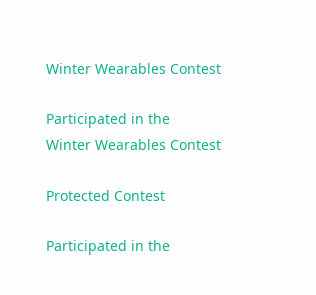Winter Wearables Contest

Participated in the
Winter Wearables Contest

Protected Contest

Participated in the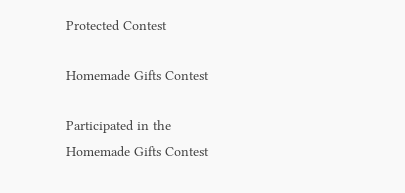Protected Contest

Homemade Gifts Contest

Participated in the
Homemade Gifts Contest